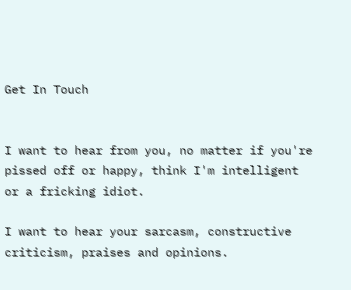Get In Touch


I want to hear from you, no matter if you're pissed off or happy, think I'm intelligent or a fricking idiot.

I want to hear your sarcasm, constructive criticism, praises and opinions.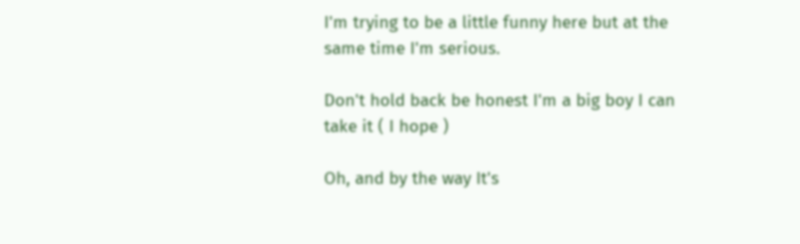I'm trying to be a little funny here but at the same time I'm serious.

Don't hold back be honest I'm a big boy I can take it ( I hope )

Oh, and by the way It's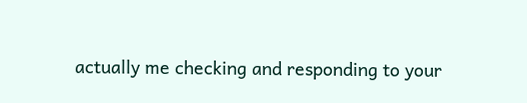actually me checking and responding to your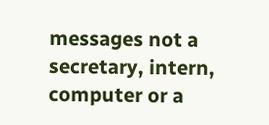messages not a secretary, intern, computer or a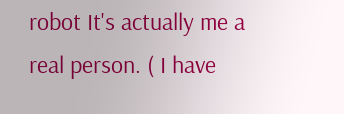robot It's actually me a real person. ( I have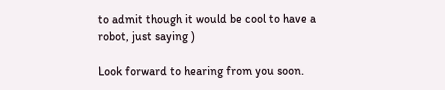to admit though it would be cool to have a robot, just saying )

Look forward to hearing from you soon.